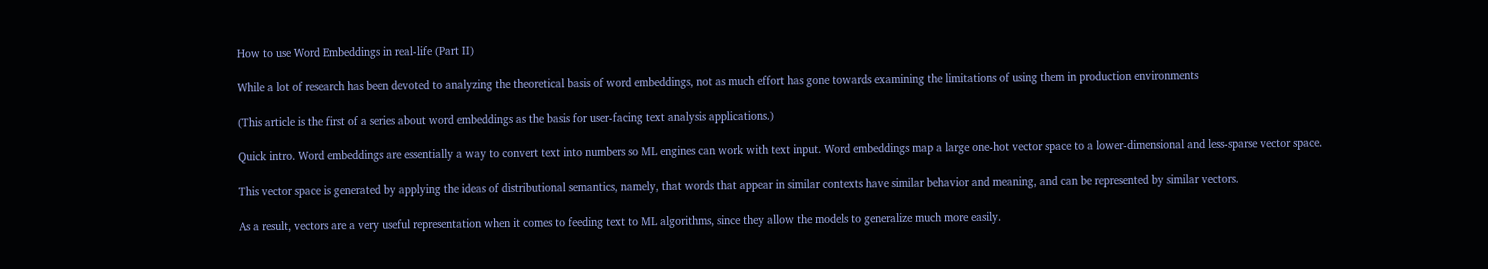How to use Word Embeddings in real-life (Part II)

While a lot of research has been devoted to analyzing the theoretical basis of word embeddings, not as much effort has gone towards examining the limitations of using them in production environments

(This article is the first of a series about word embeddings as the basis for user-facing text analysis applications.)

Quick intro. Word embeddings are essentially a way to convert text into numbers so ML engines can work with text input. Word embeddings map a large one-hot vector space to a lower-dimensional and less-sparse vector space.

This vector space is generated by applying the ideas of distributional semantics, namely, that words that appear in similar contexts have similar behavior and meaning, and can be represented by similar vectors.

As a result, vectors are a very useful representation when it comes to feeding text to ML algorithms, since they allow the models to generalize much more easily.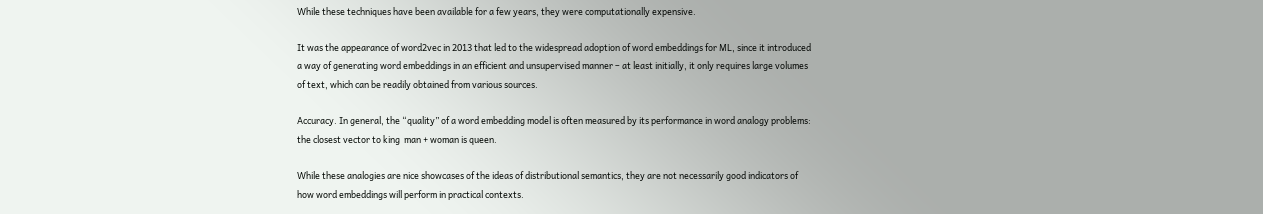While these techniques have been available for a few years, they were computationally expensive.

It was the appearance of word2vec in 2013 that led to the widespread adoption of word embeddings for ML, since it introduced a way of generating word embeddings in an efficient and unsupervised manner – at least initially, it only requires large volumes of text, which can be readily obtained from various sources.

Accuracy. In general, the “quality” of a word embedding model is often measured by its performance in word analogy problems: the closest vector to king  man + woman is queen.

While these analogies are nice showcases of the ideas of distributional semantics, they are not necessarily good indicators of how word embeddings will perform in practical contexts.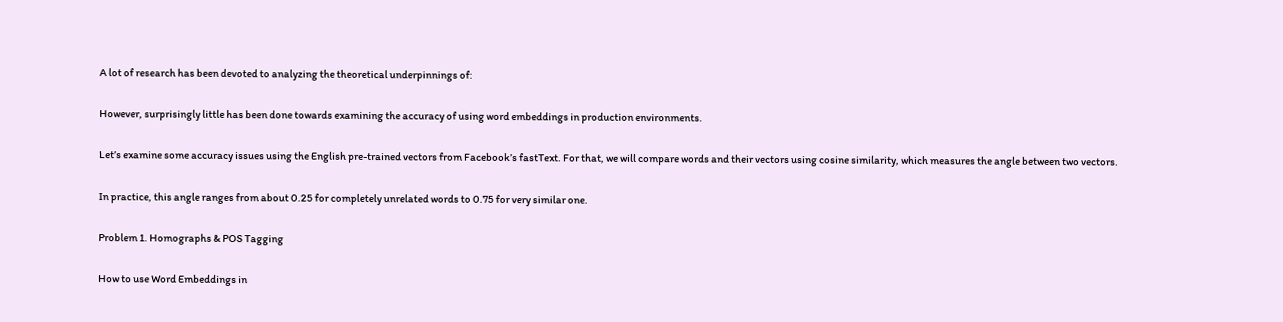A lot of research has been devoted to analyzing the theoretical underpinnings of:

However, surprisingly little has been done towards examining the accuracy of using word embeddings in production environments.

Let’s examine some accuracy issues using the English pre-trained vectors from Facebook’s fastText. For that, we will compare words and their vectors using cosine similarity, which measures the angle between two vectors.

In practice, this angle ranges from about 0.25 for completely unrelated words to 0.75 for very similar one.

Problem 1. Homographs & POS Tagging

How to use Word Embeddings in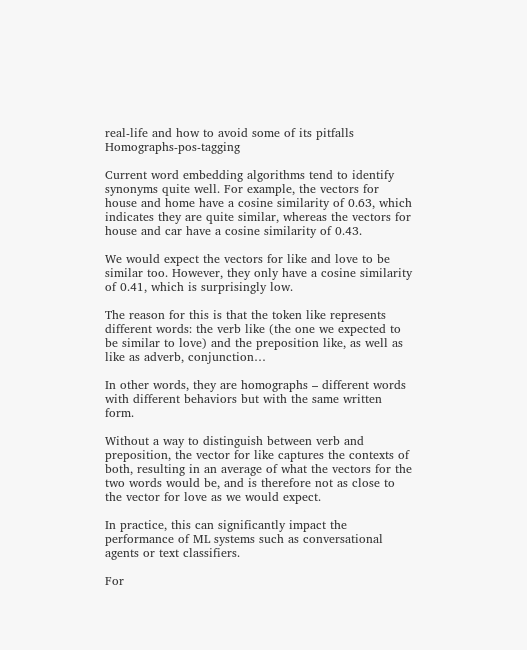real-life and how to avoid some of its pitfalls Homographs-pos-tagging

Current word embedding algorithms tend to identify synonyms quite well. For example, the vectors for house and home have a cosine similarity of 0.63, which indicates they are quite similar, whereas the vectors for house and car have a cosine similarity of 0.43.

We would expect the vectors for like and love to be similar too. However, they only have a cosine similarity of 0.41, which is surprisingly low.

The reason for this is that the token like represents different words: the verb like (the one we expected to be similar to love) and the preposition like, as well as like as adverb, conjunction…

In other words, they are homographs – different words with different behaviors but with the same written form.

Without a way to distinguish between verb and preposition, the vector for like captures the contexts of both, resulting in an average of what the vectors for the two words would be, and is therefore not as close to the vector for love as we would expect.

In practice, this can significantly impact the performance of ML systems such as conversational agents or text classifiers.

For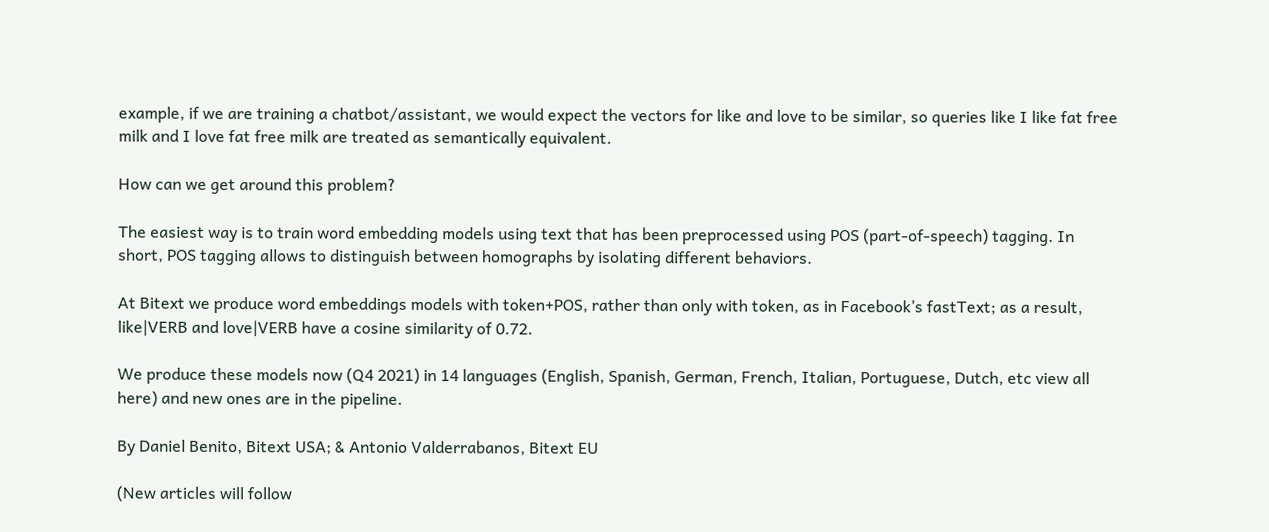example, if we are training a chatbot/assistant, we would expect the vectors for like and love to be similar, so queries like I like fat free milk and I love fat free milk are treated as semantically equivalent.

How can we get around this problem?

The easiest way is to train word embedding models using text that has been preprocessed using POS (part-of-speech) tagging. In short, POS tagging allows to distinguish between homographs by isolating different behaviors.

At Bitext we produce word embeddings models with token+POS, rather than only with token, as in Facebook’s fastText; as a result, like|VERB and love|VERB have a cosine similarity of 0.72.

We produce these models now (Q4 2021) in 14 languages (English, Spanish, German, French, Italian, Portuguese, Dutch, etc view all here) and new ones are in the pipeline.

By Daniel Benito, Bitext USA; & Antonio Valderrabanos, Bitext EU

(New articles will follow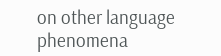on other language phenomena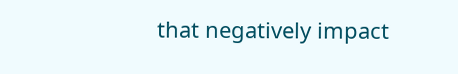that negatively impact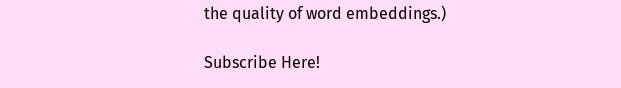the quality of word embeddings.)

Subscribe Here!